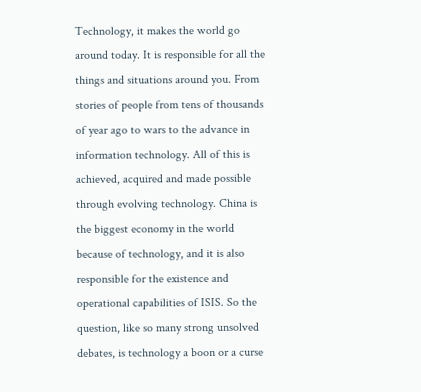Technology, it makes the world go around today. It is responsible for all the things and situations around you. From stories of people from tens of thousands of year ago to wars to the advance in information technology. All of this is achieved, acquired and made possible through evolving technology. China is the biggest economy in the world because of technology, and it is also responsible for the existence and operational capabilities of ISIS. So the question, like so many strong unsolved debates, is technology a boon or a curse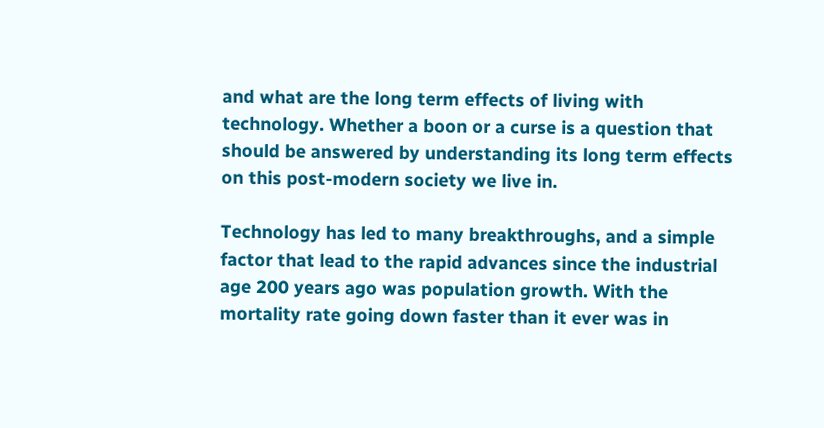and what are the long term effects of living with technology. Whether a boon or a curse is a question that should be answered by understanding its long term effects on this post-modern society we live in.

Technology has led to many breakthroughs, and a simple factor that lead to the rapid advances since the industrial age 200 years ago was population growth. With the mortality rate going down faster than it ever was in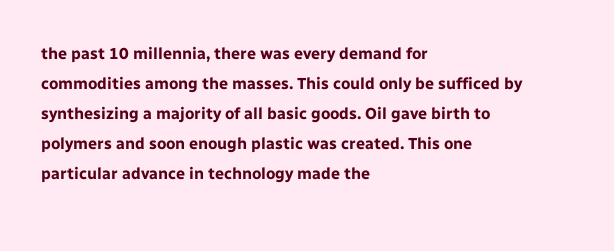the past 10 millennia, there was every demand for commodities among the masses. This could only be sufficed by synthesizing a majority of all basic goods. Oil gave birth to polymers and soon enough plastic was created. This one particular advance in technology made the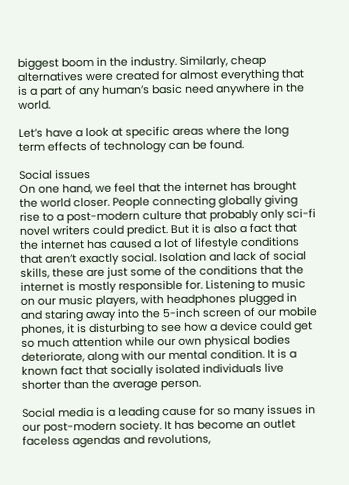biggest boom in the industry. Similarly, cheap alternatives were created for almost everything that is a part of any human’s basic need anywhere in the world.

Let’s have a look at specific areas where the long term effects of technology can be found.

Social issues
On one hand, we feel that the internet has brought the world closer. People connecting globally giving rise to a post-modern culture that probably only sci-fi novel writers could predict. But it is also a fact that the internet has caused a lot of lifestyle conditions that aren’t exactly social. Isolation and lack of social skills, these are just some of the conditions that the internet is mostly responsible for. Listening to music on our music players, with headphones plugged in and staring away into the 5-inch screen of our mobile phones, it is disturbing to see how a device could get so much attention while our own physical bodies deteriorate, along with our mental condition. It is a known fact that socially isolated individuals live shorter than the average person.

Social media is a leading cause for so many issues in our post-modern society. It has become an outlet faceless agendas and revolutions,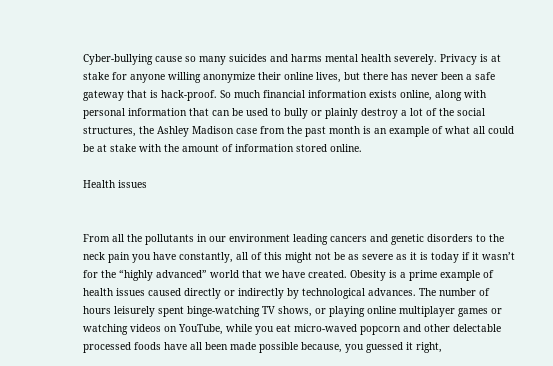Cyber-bullying cause so many suicides and harms mental health severely. Privacy is at stake for anyone willing anonymize their online lives, but there has never been a safe gateway that is hack-proof. So much financial information exists online, along with personal information that can be used to bully or plainly destroy a lot of the social structures, the Ashley Madison case from the past month is an example of what all could be at stake with the amount of information stored online.

Health issues


From all the pollutants in our environment leading cancers and genetic disorders to the neck pain you have constantly, all of this might not be as severe as it is today if it wasn’t for the “highly advanced” world that we have created. Obesity is a prime example of health issues caused directly or indirectly by technological advances. The number of hours leisurely spent binge-watching TV shows, or playing online multiplayer games or watching videos on YouTube, while you eat micro-waved popcorn and other delectable processed foods have all been made possible because, you guessed it right,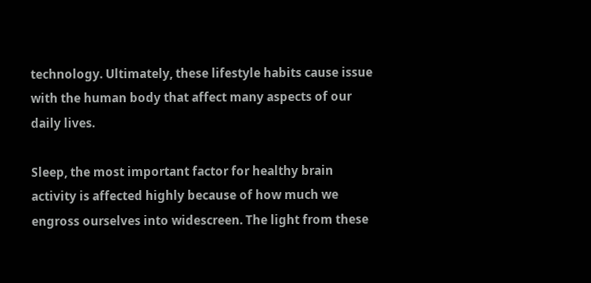technology. Ultimately, these lifestyle habits cause issue with the human body that affect many aspects of our daily lives.

Sleep, the most important factor for healthy brain activity is affected highly because of how much we engross ourselves into widescreen. The light from these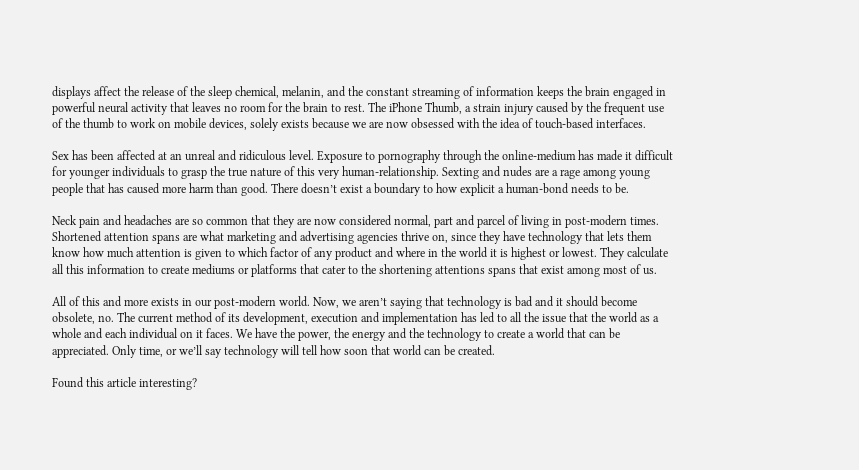displays affect the release of the sleep chemical, melanin, and the constant streaming of information keeps the brain engaged in powerful neural activity that leaves no room for the brain to rest. The iPhone Thumb, a strain injury caused by the frequent use of the thumb to work on mobile devices, solely exists because we are now obsessed with the idea of touch-based interfaces.

Sex has been affected at an unreal and ridiculous level. Exposure to pornography through the online-medium has made it difficult for younger individuals to grasp the true nature of this very human-relationship. Sexting and nudes are a rage among young people that has caused more harm than good. There doesn’t exist a boundary to how explicit a human-bond needs to be.

Neck pain and headaches are so common that they are now considered normal, part and parcel of living in post-modern times. Shortened attention spans are what marketing and advertising agencies thrive on, since they have technology that lets them know how much attention is given to which factor of any product and where in the world it is highest or lowest. They calculate all this information to create mediums or platforms that cater to the shortening attentions spans that exist among most of us.

All of this and more exists in our post-modern world. Now, we aren’t saying that technology is bad and it should become obsolete, no. The current method of its development, execution and implementation has led to all the issue that the world as a whole and each individual on it faces. We have the power, the energy and the technology to create a world that can be appreciated. Only time, or we’ll say technology will tell how soon that world can be created.

Found this article interesting?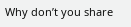Why don’t you share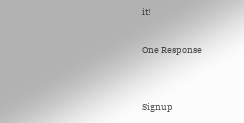it!

One Response


Signup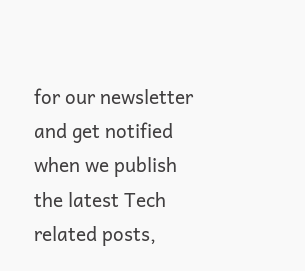for our newsletter and get notified when we publish the latest Tech related posts,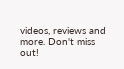videos, reviews and more. Don't miss out!